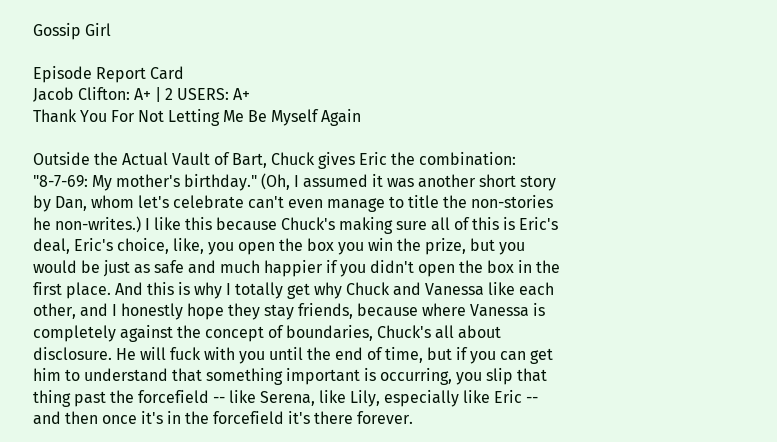Gossip Girl

Episode Report Card
Jacob Clifton: A+ | 2 USERS: A+
Thank You For Not Letting Me Be Myself Again

Outside the Actual Vault of Bart, Chuck gives Eric the combination: "8-7-69: My mother's birthday." (Oh, I assumed it was another short story by Dan, whom let's celebrate can't even manage to title the non-stories he non-writes.) I like this because Chuck's making sure all of this is Eric's deal, Eric's choice, like, you open the box you win the prize, but you would be just as safe and much happier if you didn't open the box in the first place. And this is why I totally get why Chuck and Vanessa like each other, and I honestly hope they stay friends, because where Vanessa is completely against the concept of boundaries, Chuck's all about disclosure. He will fuck with you until the end of time, but if you can get him to understand that something important is occurring, you slip that thing past the forcefield -- like Serena, like Lily, especially like Eric -- and then once it's in the forcefield it's there forever.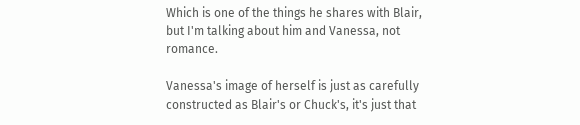Which is one of the things he shares with Blair, but I'm talking about him and Vanessa, not romance.

Vanessa's image of herself is just as carefully constructed as Blair's or Chuck's, it's just that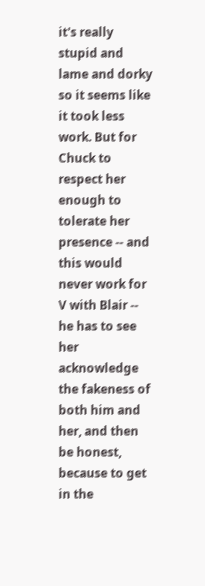it's really stupid and lame and dorky so it seems like it took less work. But for Chuck to respect her enough to tolerate her presence -- and this would never work for V with Blair -- he has to see her acknowledge the fakeness of both him and her, and then be honest, because to get in the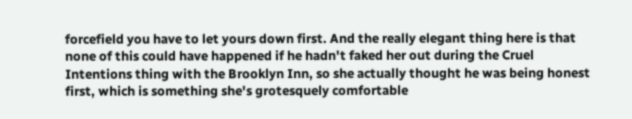forcefield you have to let yours down first. And the really elegant thing here is that none of this could have happened if he hadn't faked her out during the Cruel Intentions thing with the Brooklyn Inn, so she actually thought he was being honest first, which is something she's grotesquely comfortable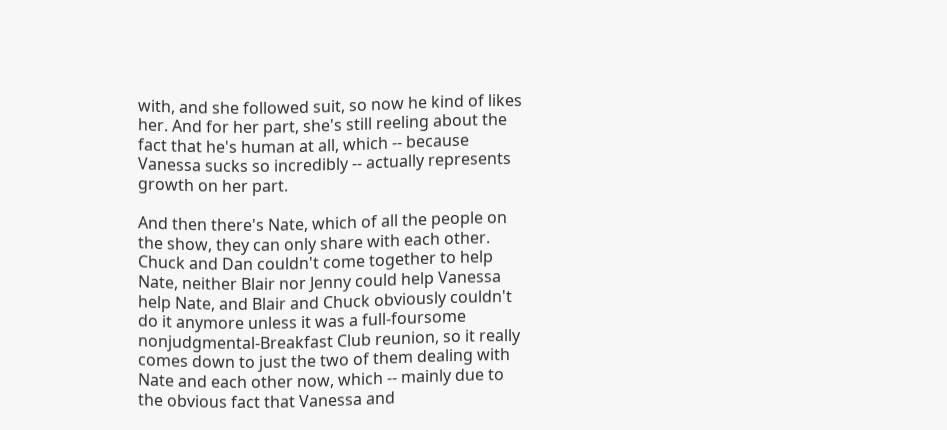with, and she followed suit, so now he kind of likes her. And for her part, she's still reeling about the fact that he's human at all, which -- because Vanessa sucks so incredibly -- actually represents growth on her part.

And then there's Nate, which of all the people on the show, they can only share with each other. Chuck and Dan couldn't come together to help Nate, neither Blair nor Jenny could help Vanessa help Nate, and Blair and Chuck obviously couldn't do it anymore unless it was a full-foursome nonjudgmental-Breakfast Club reunion, so it really comes down to just the two of them dealing with Nate and each other now, which -- mainly due to the obvious fact that Vanessa and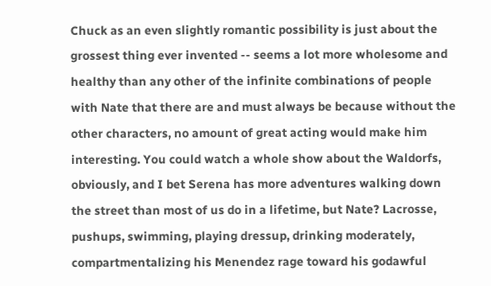Chuck as an even slightly romantic possibility is just about the grossest thing ever invented -- seems a lot more wholesome and healthy than any other of the infinite combinations of people with Nate that there are and must always be because without the other characters, no amount of great acting would make him interesting. You could watch a whole show about the Waldorfs, obviously, and I bet Serena has more adventures walking down the street than most of us do in a lifetime, but Nate? Lacrosse, pushups, swimming, playing dressup, drinking moderately, compartmentalizing his Menendez rage toward his godawful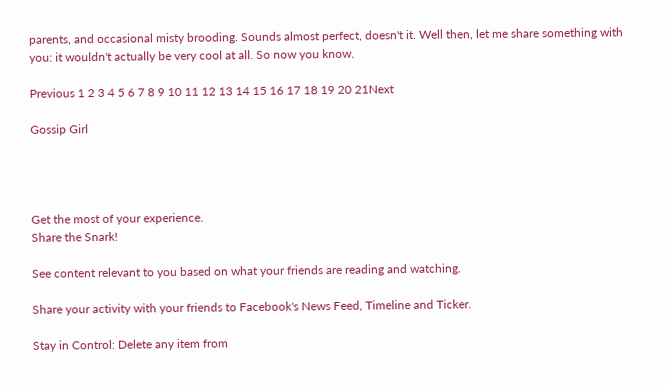parents, and occasional misty brooding. Sounds almost perfect, doesn't it. Well then, let me share something with you: it wouldn't actually be very cool at all. So now you know.

Previous 1 2 3 4 5 6 7 8 9 10 11 12 13 14 15 16 17 18 19 20 21Next

Gossip Girl




Get the most of your experience.
Share the Snark!

See content relevant to you based on what your friends are reading and watching.

Share your activity with your friends to Facebook's News Feed, Timeline and Ticker.

Stay in Control: Delete any item from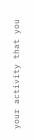your activity that you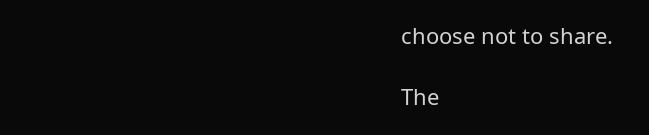choose not to share.

The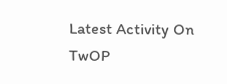Latest Activity On TwOP